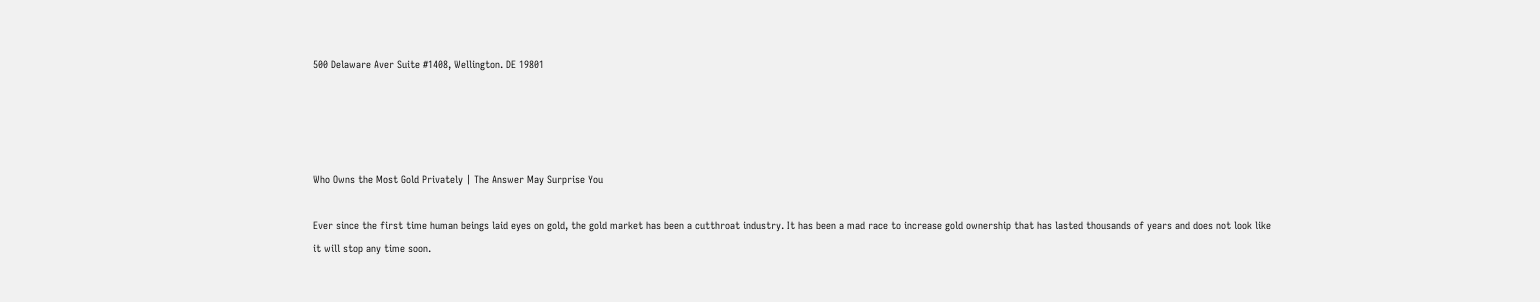500 Delaware Aver Suite #1408, Wellington. DE 19801




Who Owns the Most Gold Privately | The Answer May Surprise You

Ever since the first time human beings laid eyes on gold, the gold market has been a cutthroat industry. It has been a mad race to increase gold ownership that has lasted thousands of years and does not look like it will stop any time soon.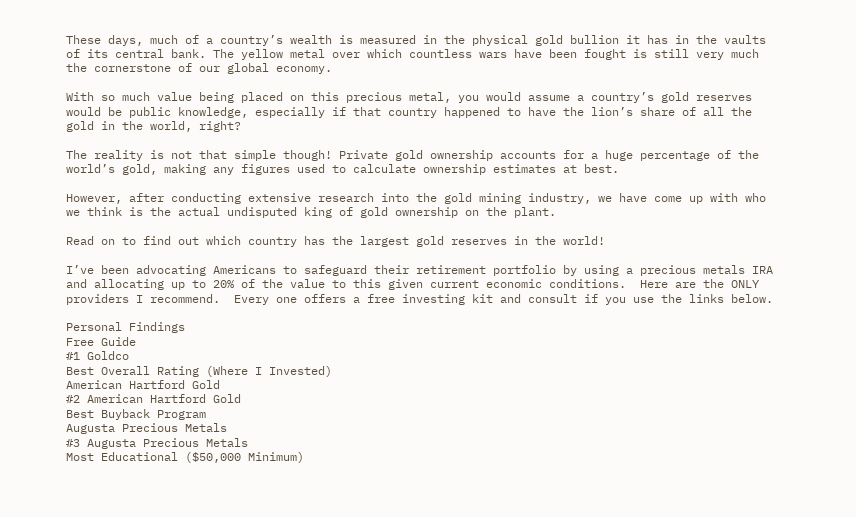These days, much of a country’s wealth is measured in the physical gold bullion it has in the vaults of its central bank. The yellow metal over which countless wars have been fought is still very much the cornerstone of our global economy.

With so much value being placed on this precious metal, you would assume a country’s gold reserves would be public knowledge, especially if that country happened to have the lion’s share of all the gold in the world, right?

The reality is not that simple though! Private gold ownership accounts for a huge percentage of the world’s gold, making any figures used to calculate ownership estimates at best.

However, after conducting extensive research into the gold mining industry, we have come up with who we think is the actual undisputed king of gold ownership on the plant.

Read on to find out which country has the largest gold reserves in the world!

I’ve been advocating Americans to safeguard their retirement portfolio by using a precious metals IRA and allocating up to 20% of the value to this given current economic conditions.  Here are the ONLY providers I recommend.  Every one offers a free investing kit and consult if you use the links below.

Personal Findings
Free Guide
#1 Goldco
Best Overall Rating (Where I Invested)
American Hartford Gold
#2 American Hartford Gold
Best Buyback Program
Augusta Precious Metals
#3 Augusta Precious Metals
Most Educational ($50,000 Minimum)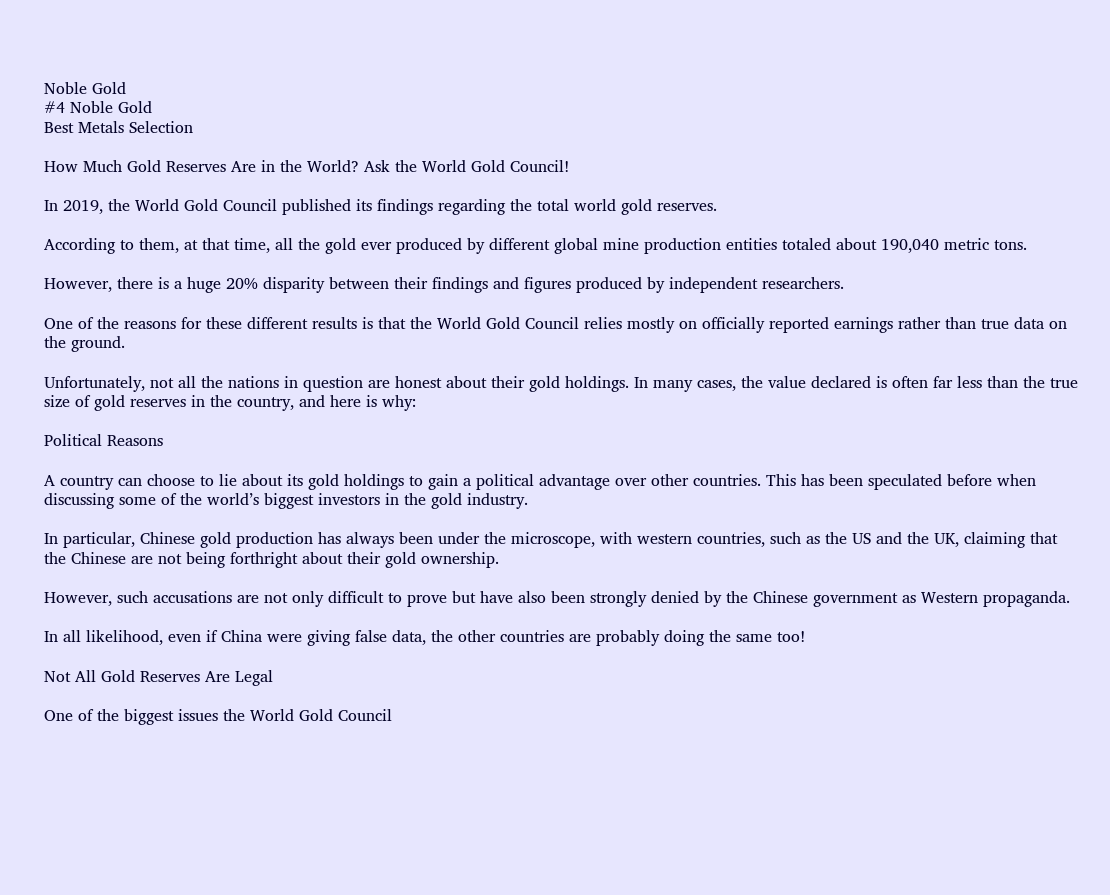Noble Gold
#4 Noble Gold
Best Metals Selection

How Much Gold Reserves Are in the World? Ask the World Gold Council!

In 2019, the World Gold Council published its findings regarding the total world gold reserves.

According to them, at that time, all the gold ever produced by different global mine production entities totaled about 190,040 metric tons.

However, there is a huge 20% disparity between their findings and figures produced by independent researchers.

One of the reasons for these different results is that the World Gold Council relies mostly on officially reported earnings rather than true data on the ground.

Unfortunately, not all the nations in question are honest about their gold holdings. In many cases, the value declared is often far less than the true size of gold reserves in the country, and here is why:

Political Reasons

A country can choose to lie about its gold holdings to gain a political advantage over other countries. This has been speculated before when discussing some of the world’s biggest investors in the gold industry.

In particular, Chinese gold production has always been under the microscope, with western countries, such as the US and the UK, claiming that the Chinese are not being forthright about their gold ownership.

However, such accusations are not only difficult to prove but have also been strongly denied by the Chinese government as Western propaganda.

In all likelihood, even if China were giving false data, the other countries are probably doing the same too!

Not All Gold Reserves Are Legal

One of the biggest issues the World Gold Council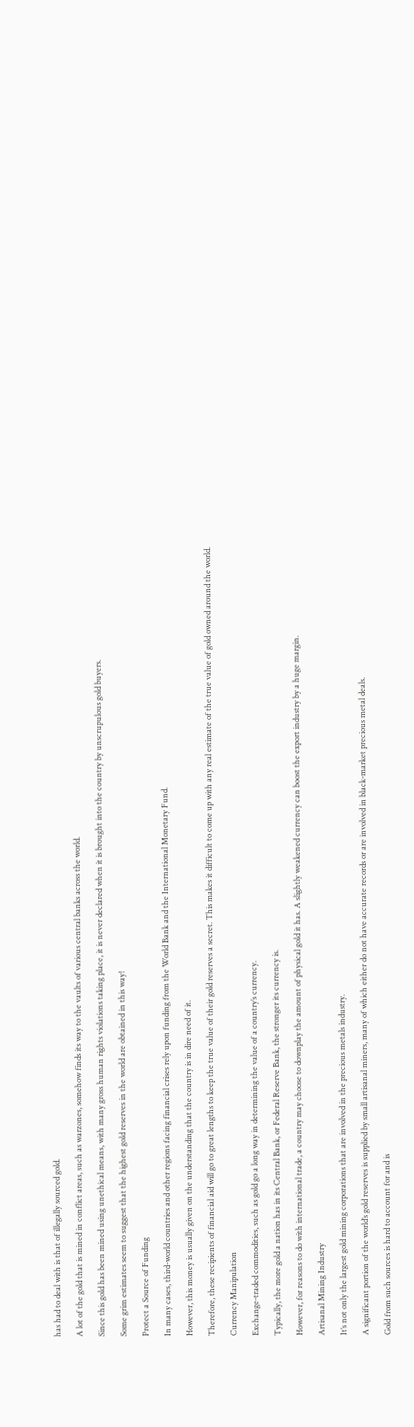has had to deal with is that of illegally sourced gold.

A lot of the gold that is mined in conflict areas, such as warzones, somehow finds its way to the vaults of various central banks across the world.

Since this gold has been mined using unethical means, with many gross human rights violations taking place, it is never declared when it is brought into the country by unscrupulous gold buyers.

Some grim estimates seem to suggest that the highest gold reserves in the world are obtained in this way!

Protect a Source of Funding

In many cases, third-world countries and other regions facing financial crises rely upon funding from the World Bank and the International Monetary Fund.

However, this money is usually given on the understanding that the country is in dire need of it.

Therefore, these recipients of financial aid will go to great lengths to keep the true value of their gold reserves a secret. This makes it difficult to come up with any real estimate of the true value of gold owned around the world.

Currency Manipulation

Exchange-traded commodities, such as gold go a long way in determining the value of a country’s currency.

Typically, the more gold a nation has in its Central Bank, or Federal Reserve Bank, the stronger its currency is.

However, for reasons to do with international trade, a country may choose to downplay the amount of physical gold it has. A slightly weakened currency can boost the export industry by a huge margin.

Artisanal Mining Industry

It’s not only the largest gold mining corporations that are involved in the precious metals industry.

A significant portion of the world’s gold reserves is supplied by small artisanal miners, many of which either do not have accurate records or are involved in black-market precious metal deals.

Gold from such sources is hard to account for and is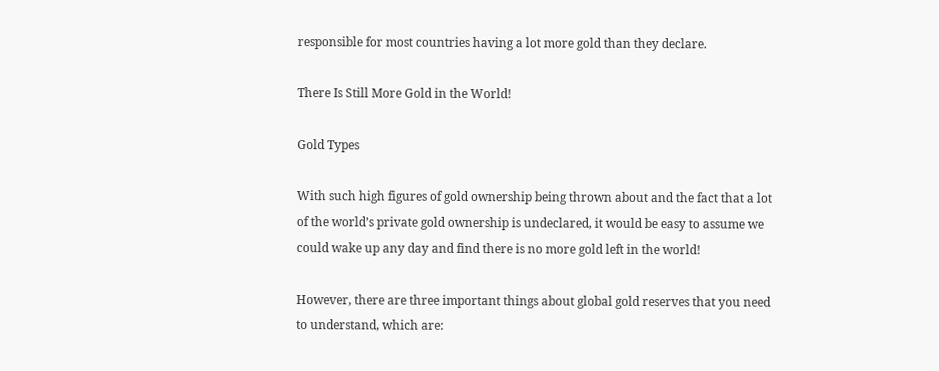responsible for most countries having a lot more gold than they declare.

There Is Still More Gold in the World!

Gold Types

With such high figures of gold ownership being thrown about and the fact that a lot of the world’s private gold ownership is undeclared, it would be easy to assume we could wake up any day and find there is no more gold left in the world!

However, there are three important things about global gold reserves that you need to understand, which are: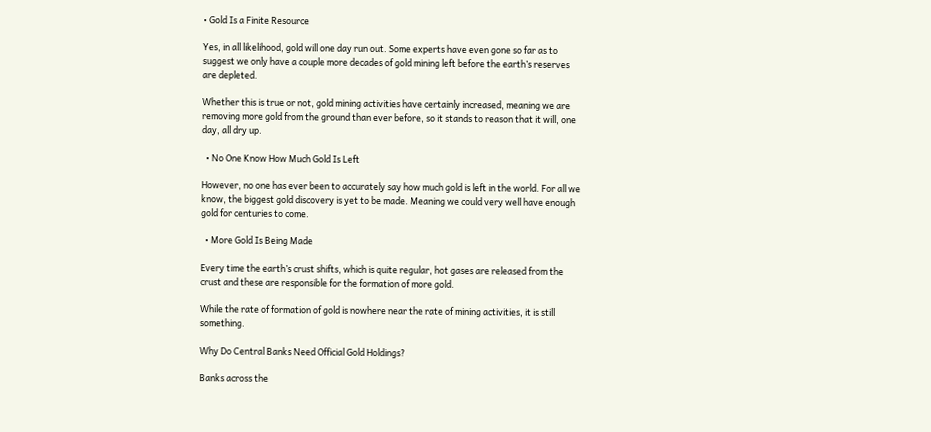• Gold Is a Finite Resource

Yes, in all likelihood, gold will one day run out. Some experts have even gone so far as to suggest we only have a couple more decades of gold mining left before the earth’s reserves are depleted.

Whether this is true or not, gold mining activities have certainly increased, meaning we are removing more gold from the ground than ever before, so it stands to reason that it will, one day, all dry up.

  • No One Know How Much Gold Is Left

However, no one has ever been to accurately say how much gold is left in the world. For all we know, the biggest gold discovery is yet to be made. Meaning we could very well have enough gold for centuries to come.

  • More Gold Is Being Made

Every time the earth’s crust shifts, which is quite regular, hot gases are released from the crust and these are responsible for the formation of more gold.

While the rate of formation of gold is nowhere near the rate of mining activities, it is still something.

Why Do Central Banks Need Official Gold Holdings?

Banks across the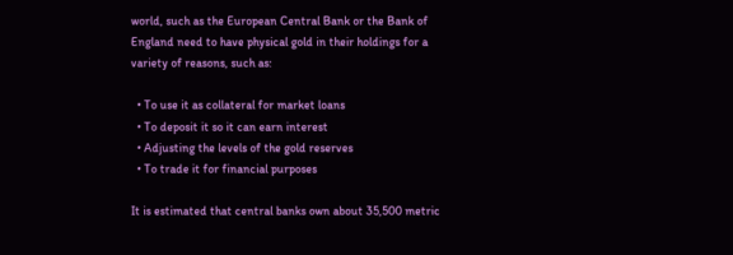world, such as the European Central Bank or the Bank of England need to have physical gold in their holdings for a variety of reasons, such as:

  • To use it as collateral for market loans
  • To deposit it so it can earn interest
  • Adjusting the levels of the gold reserves
  • To trade it for financial purposes

It is estimated that central banks own about 35,500 metric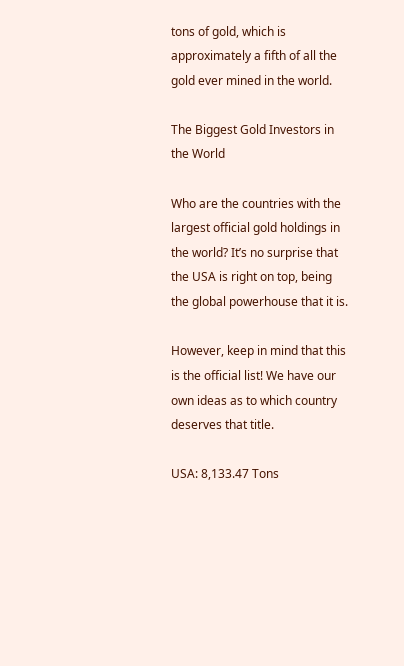tons of gold, which is approximately a fifth of all the gold ever mined in the world.

The Biggest Gold Investors in the World

Who are the countries with the largest official gold holdings in the world? It’s no surprise that the USA is right on top, being the global powerhouse that it is.

However, keep in mind that this is the official list! We have our own ideas as to which country deserves that title.

USA: 8,133.47 Tons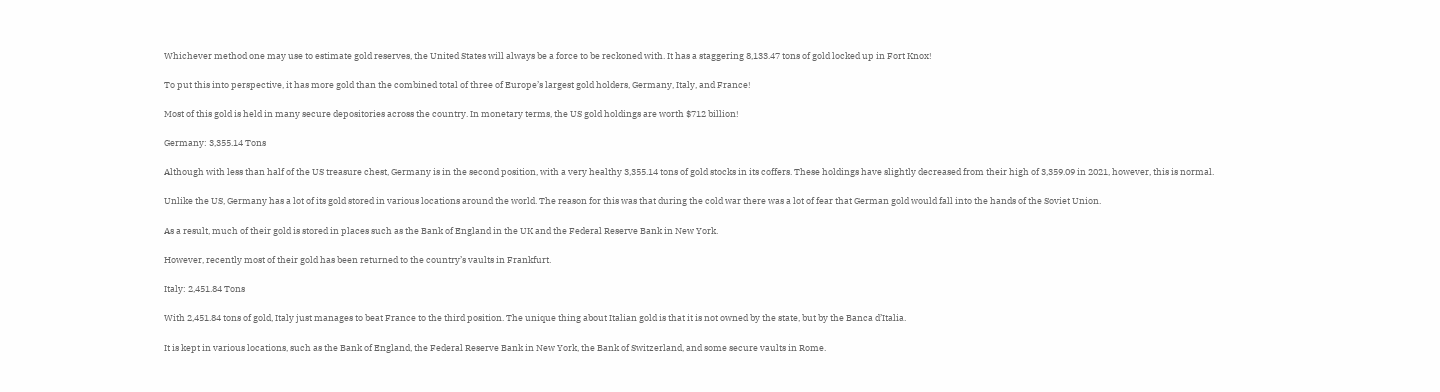Whichever method one may use to estimate gold reserves, the United States will always be a force to be reckoned with. It has a staggering 8,133.47 tons of gold locked up in Fort Knox!

To put this into perspective, it has more gold than the combined total of three of Europe’s largest gold holders, Germany, Italy, and France!

Most of this gold is held in many secure depositories across the country. In monetary terms, the US gold holdings are worth $712 billion!

Germany: 3,355.14 Tons

Although with less than half of the US treasure chest, Germany is in the second position, with a very healthy 3,355.14 tons of gold stocks in its coffers. These holdings have slightly decreased from their high of 3,359.09 in 2021, however, this is normal.

Unlike the US, Germany has a lot of its gold stored in various locations around the world. The reason for this was that during the cold war there was a lot of fear that German gold would fall into the hands of the Soviet Union.

As a result, much of their gold is stored in places such as the Bank of England in the UK and the Federal Reserve Bank in New York.

However, recently most of their gold has been returned to the country’s vaults in Frankfurt.

Italy: 2,451.84 Tons

With 2,451.84 tons of gold, Italy just manages to beat France to the third position. The unique thing about Italian gold is that it is not owned by the state, but by the Banca d’Italia.

It is kept in various locations, such as the Bank of England, the Federal Reserve Bank in New York, the Bank of Switzerland, and some secure vaults in Rome.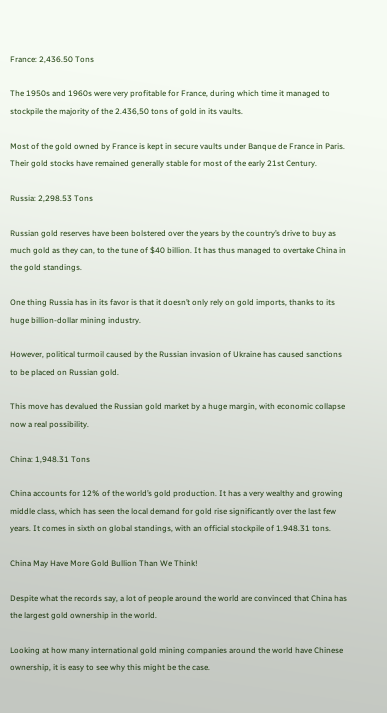France: 2,436.50 Tons

The 1950s and 1960s were very profitable for France, during which time it managed to stockpile the majority of the 2.436,50 tons of gold in its vaults.

Most of the gold owned by France is kept in secure vaults under Banque de France in Paris. Their gold stocks have remained generally stable for most of the early 21st Century.

Russia: 2,298.53 Tons

Russian gold reserves have been bolstered over the years by the country’s drive to buy as much gold as they can, to the tune of $40 billion. It has thus managed to overtake China in the gold standings.

One thing Russia has in its favor is that it doesn’t only rely on gold imports, thanks to its huge billion-dollar mining industry.

However, political turmoil caused by the Russian invasion of Ukraine has caused sanctions to be placed on Russian gold.

This move has devalued the Russian gold market by a huge margin, with economic collapse now a real possibility.

China: 1,948.31 Tons

China accounts for 12% of the world’s gold production. It has a very wealthy and growing middle class, which has seen the local demand for gold rise significantly over the last few years. It comes in sixth on global standings, with an official stockpile of 1.948.31 tons.

China May Have More Gold Bullion Than We Think!

Despite what the records say, a lot of people around the world are convinced that China has the largest gold ownership in the world.

Looking at how many international gold mining companies around the world have Chinese ownership, it is easy to see why this might be the case.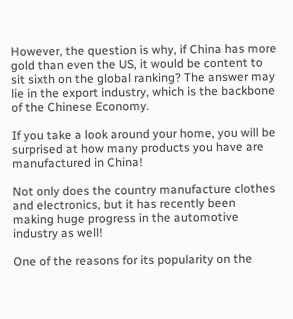However, the question is why, if China has more gold than even the US, it would be content to sit sixth on the global ranking? The answer may lie in the export industry, which is the backbone of the Chinese Economy.

If you take a look around your home, you will be surprised at how many products you have are manufactured in China!

Not only does the country manufacture clothes and electronics, but it has recently been making huge progress in the automotive industry as well!

One of the reasons for its popularity on the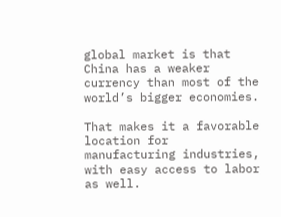global market is that China has a weaker currency than most of the world’s bigger economies.

That makes it a favorable location for manufacturing industries, with easy access to labor as well.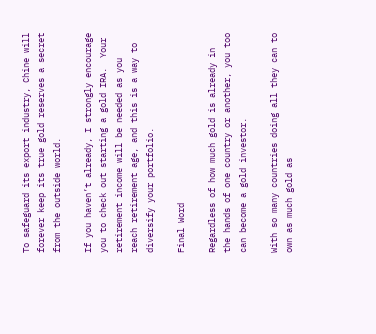To safeguard its export industry, Chine will forever keep its true gold reserves a secret from the outside world.

If you haven’t already, I strongly encourage you to check out starting a gold IRA.  Your retirement income will be needed as you reach retirement age, and this is a way to diversify your portfolio.

Final Word

Regardless of how much gold is already in the hands of one country or another, you too can become a gold investor.

With so many countries doing all they can to own as much gold as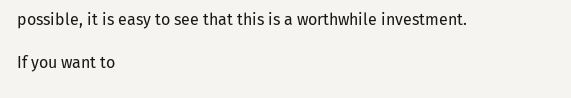possible, it is easy to see that this is a worthwhile investment.

If you want to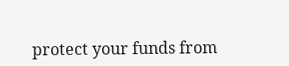protect your funds from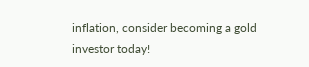inflation, consider becoming a gold investor today!